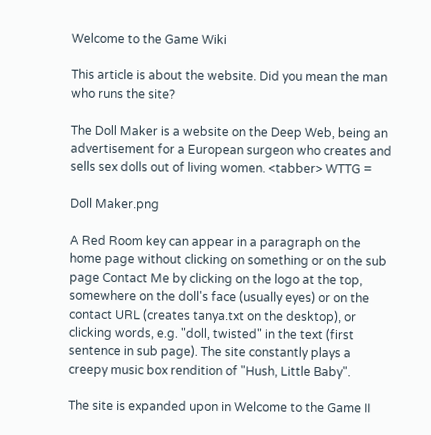Welcome to the Game Wiki

This article is about the website. Did you mean the man who runs the site?

The Doll Maker is a website on the Deep Web, being an advertisement for a European surgeon who creates and sells sex dolls out of living women. <tabber> WTTG =

Doll Maker.png

A Red Room key can appear in a paragraph on the home page without clicking on something or on the sub page Contact Me by clicking on the logo at the top, somewhere on the doll's face (usually eyes) or on the contact URL (creates tanya.txt on the desktop), or clicking words, e.g. "doll, twisted" in the text (first sentence in sub page). The site constantly plays a creepy music box rendition of "Hush, Little Baby".

The site is expanded upon in Welcome to the Game II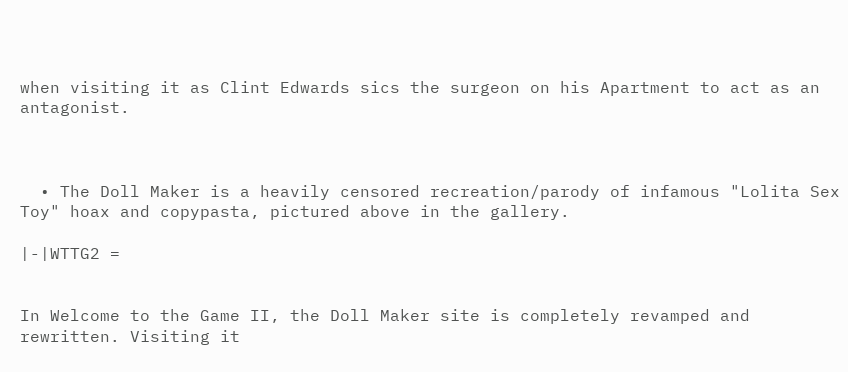when visiting it as Clint Edwards sics the surgeon on his Apartment to act as an antagonist.



  • The Doll Maker is a heavily censored recreation/parody of infamous "Lolita Sex Toy" hoax and copypasta, pictured above in the gallery.

|-|WTTG2 =


In Welcome to the Game II, the Doll Maker site is completely revamped and rewritten. Visiting it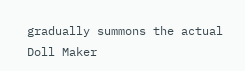gradually summons the actual Doll Maker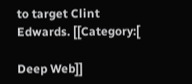to target Clint Edwards. [[Category:[

Deep Web]]